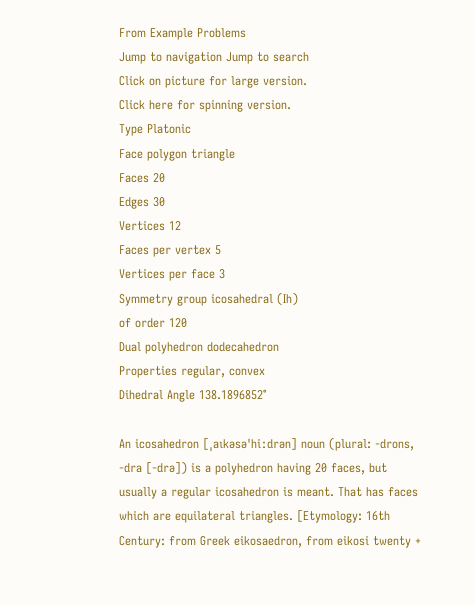From Example Problems
Jump to navigation Jump to search
Click on picture for large version.
Click here for spinning version.
Type Platonic
Face polygon triangle
Faces 20
Edges 30
Vertices 12
Faces per vertex 5
Vertices per face 3
Symmetry group icosahedral (Ih)
of order 120
Dual polyhedron dodecahedron
Properties regular, convex
Dihedral Angle 138.1896852°

An icosahedron [ˌaıkəsə'hiːdrən] noun (plural: -drons, -dra [-drə]) is a polyhedron having 20 faces, but usually a regular icosahedron is meant. That has faces which are equilateral triangles. [Etymology: 16th Century: from Greek eikosaedron, from eikosi twenty +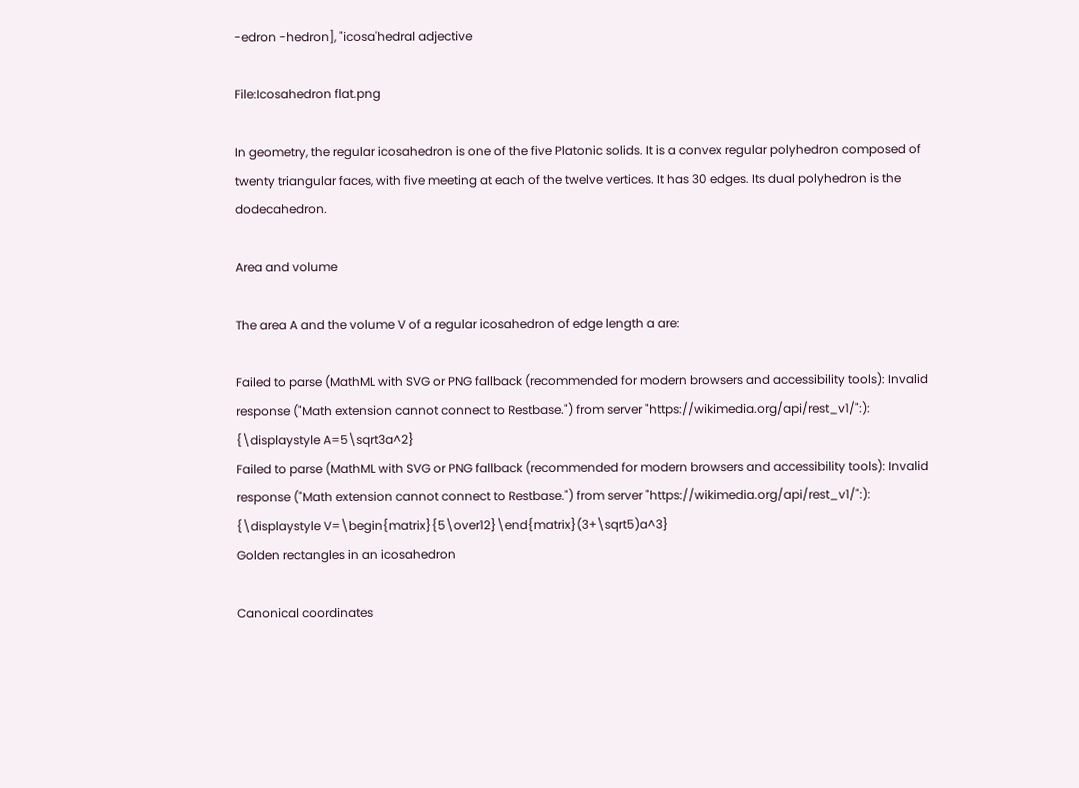-edron -hedron], "icosa'hedral adjective

File:Icosahedron flat.png

In geometry, the regular icosahedron is one of the five Platonic solids. It is a convex regular polyhedron composed of twenty triangular faces, with five meeting at each of the twelve vertices. It has 30 edges. Its dual polyhedron is the dodecahedron.

Area and volume

The area A and the volume V of a regular icosahedron of edge length a are:

Failed to parse (MathML with SVG or PNG fallback (recommended for modern browsers and accessibility tools): Invalid response ("Math extension cannot connect to Restbase.") from server "https://wikimedia.org/api/rest_v1/":): {\displaystyle A=5\sqrt3a^2}
Failed to parse (MathML with SVG or PNG fallback (recommended for modern browsers and accessibility tools): Invalid response ("Math extension cannot connect to Restbase.") from server "https://wikimedia.org/api/rest_v1/":): {\displaystyle V=\begin{matrix}{5\over12}\end{matrix}(3+\sqrt5)a^3}
Golden rectangles in an icosahedron

Canonical coordinates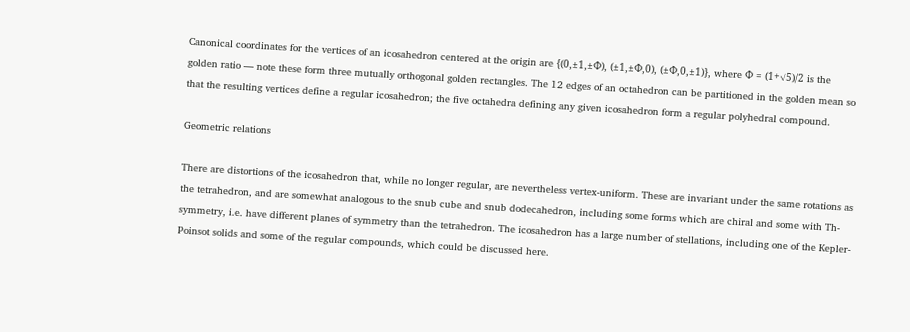Canonical coordinates for the vertices of an icosahedron centered at the origin are {(0,±1,±Φ), (±1,±Φ,0), (±Φ,0,±1)}, where Φ = (1+√5)/2 is the golden ratio — note these form three mutually orthogonal golden rectangles. The 12 edges of an octahedron can be partitioned in the golden mean so that the resulting vertices define a regular icosahedron; the five octahedra defining any given icosahedron form a regular polyhedral compound.

Geometric relations

There are distortions of the icosahedron that, while no longer regular, are nevertheless vertex-uniform. These are invariant under the same rotations as the tetrahedron, and are somewhat analogous to the snub cube and snub dodecahedron, including some forms which are chiral and some with Th-symmetry, i.e. have different planes of symmetry than the tetrahedron. The icosahedron has a large number of stellations, including one of the Kepler-Poinsot solids and some of the regular compounds, which could be discussed here.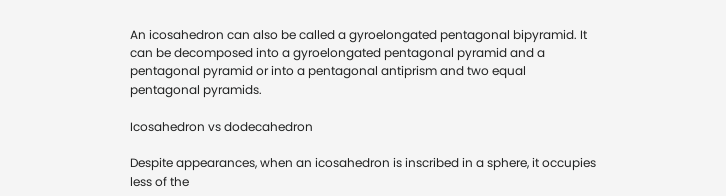An icosahedron can also be called a gyroelongated pentagonal bipyramid. It can be decomposed into a gyroelongated pentagonal pyramid and a pentagonal pyramid or into a pentagonal antiprism and two equal pentagonal pyramids.

Icosahedron vs dodecahedron

Despite appearances, when an icosahedron is inscribed in a sphere, it occupies less of the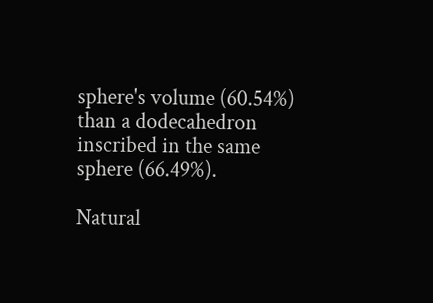sphere's volume (60.54%) than a dodecahedron inscribed in the same sphere (66.49%).

Natural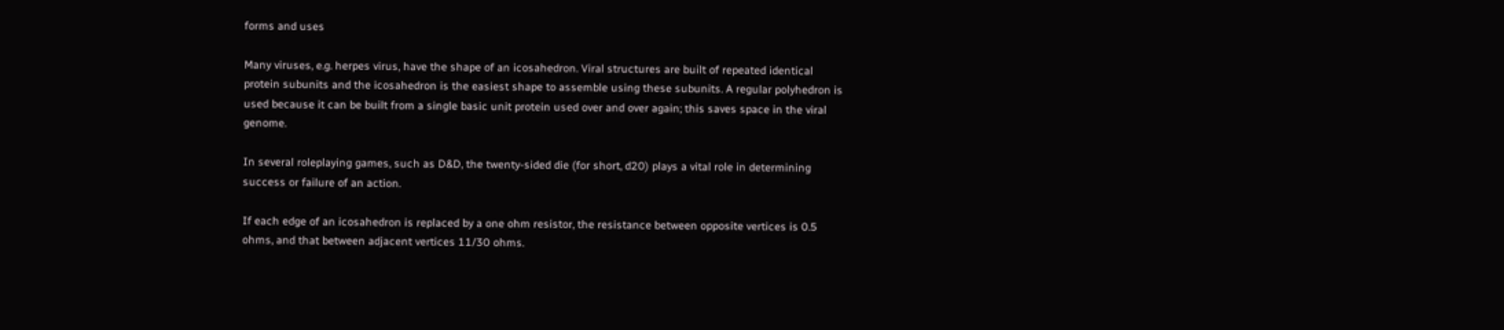forms and uses

Many viruses, e.g. herpes virus, have the shape of an icosahedron. Viral structures are built of repeated identical protein subunits and the icosahedron is the easiest shape to assemble using these subunits. A regular polyhedron is used because it can be built from a single basic unit protein used over and over again; this saves space in the viral genome.

In several roleplaying games, such as D&D, the twenty-sided die (for short, d20) plays a vital role in determining success or failure of an action.

If each edge of an icosahedron is replaced by a one ohm resistor, the resistance between opposite vertices is 0.5 ohms, and that between adjacent vertices 11/30 ohms.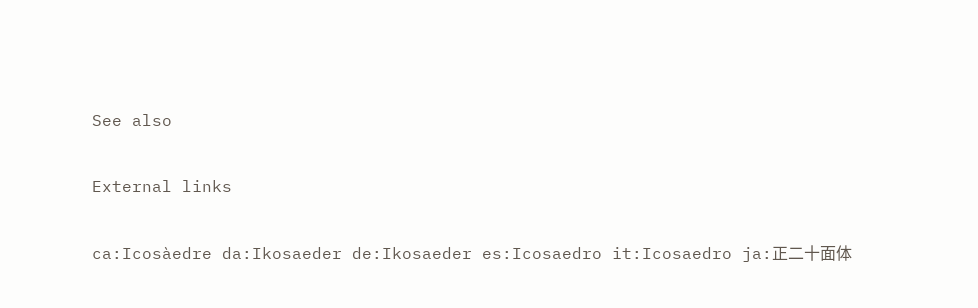See also

External links

ca:Icosàedre da:Ikosaeder de:Ikosaeder es:Icosaedro it:Icosaedro ja:正二十面体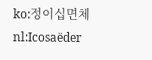ko:정이십면체 nl:Icosaëder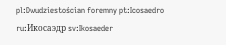pl:Dwudziestościan foremny pt:Icosaedro ru:Икосаэдр sv:Ikosaeder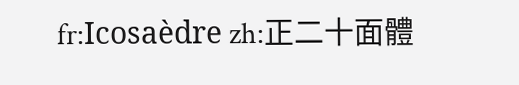fr:Icosaèdre zh:正二十面體